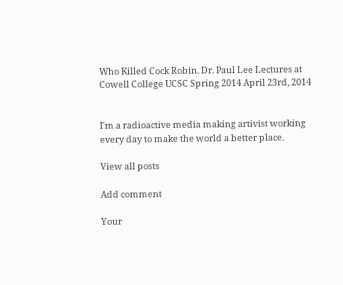Who Killed Cock Robin. Dr. Paul Lee Lectures at Cowell College UCSC Spring 2014 April 23rd, 2014


I'm a radioactive media making artivist working every day to make the world a better place.

View all posts

Add comment

Your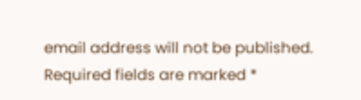email address will not be published. Required fields are marked *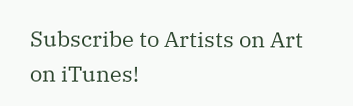Subscribe to Artists on Art on iTunes!